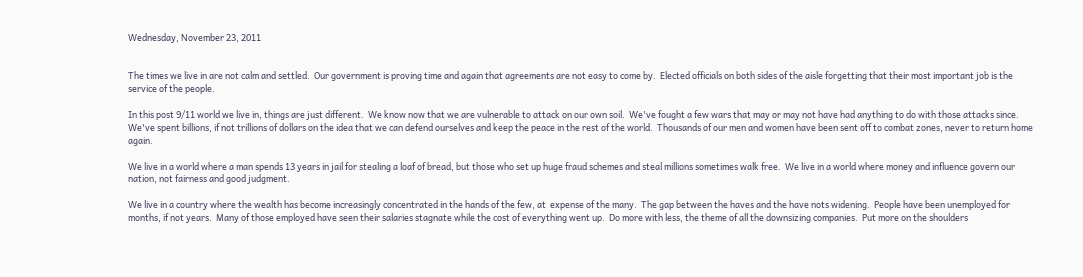Wednesday, November 23, 2011


The times we live in are not calm and settled.  Our government is proving time and again that agreements are not easy to come by.  Elected officials on both sides of the aisle forgetting that their most important job is the service of the people.

In this post 9/11 world we live in, things are just different.  We know now that we are vulnerable to attack on our own soil.  We've fought a few wars that may or may not have had anything to do with those attacks since.  We've spent billions, if not trillions of dollars on the idea that we can defend ourselves and keep the peace in the rest of the world.  Thousands of our men and women have been sent off to combat zones, never to return home again.

We live in a world where a man spends 13 years in jail for stealing a loaf of bread, but those who set up huge fraud schemes and steal millions sometimes walk free.  We live in a world where money and influence govern our nation, not fairness and good judgment.

We live in a country where the wealth has become increasingly concentrated in the hands of the few, at  expense of the many.  The gap between the haves and the have nots widening.  People have been unemployed for months, if not years.  Many of those employed have seen their salaries stagnate while the cost of everything went up.  Do more with less, the theme of all the downsizing companies.  Put more on the shoulders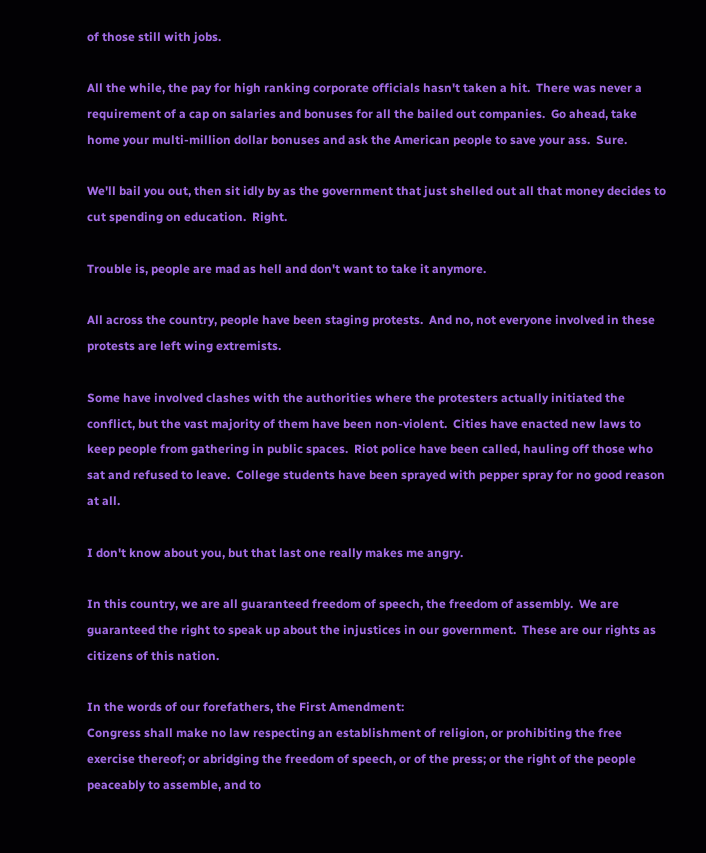of those still with jobs.

All the while, the pay for high ranking corporate officials hasn't taken a hit.  There was never a requirement of a cap on salaries and bonuses for all the bailed out companies.  Go ahead, take home your multi-million dollar bonuses and ask the American people to save your ass.  Sure.

We'll bail you out, then sit idly by as the government that just shelled out all that money decides to cut spending on education.  Right.

Trouble is, people are mad as hell and don't want to take it anymore.

All across the country, people have been staging protests.  And no, not everyone involved in these protests are left wing extremists.

Some have involved clashes with the authorities where the protesters actually initiated the conflict, but the vast majority of them have been non-violent.  Cities have enacted new laws to keep people from gathering in public spaces.  Riot police have been called, hauling off those who sat and refused to leave.  College students have been sprayed with pepper spray for no good reason at all.

I don't know about you, but that last one really makes me angry.

In this country, we are all guaranteed freedom of speech, the freedom of assembly.  We are guaranteed the right to speak up about the injustices in our government.  These are our rights as citizens of this nation.

In the words of our forefathers, the First Amendment:
Congress shall make no law respecting an establishment of religion, or prohibiting the free exercise thereof; or abridging the freedom of speech, or of the press; or the right of the people peaceably to assemble, and to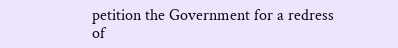petition the Government for a redress of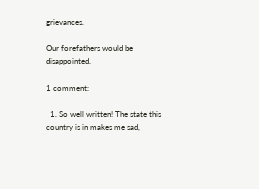grievances.

Our forefathers would be disappointed.

1 comment:

  1. So well written! The state this country is in makes me sad,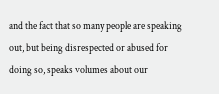and the fact that so many people are speaking out, but being disrespected or abused for doing so, speaks volumes about our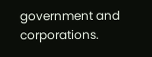government and corporations.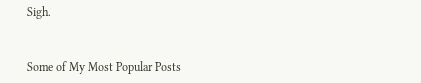Sigh.


Some of My Most Popular Posts